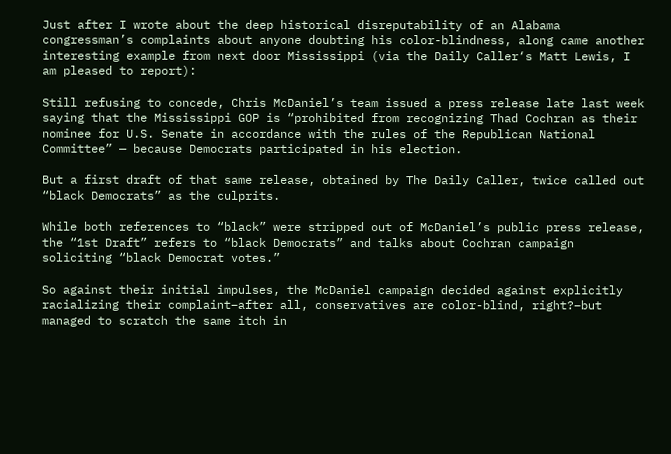Just after I wrote about the deep historical disreputability of an Alabama congressman’s complaints about anyone doubting his color-blindness, along came another interesting example from next door Mississippi (via the Daily Caller‘s Matt Lewis, I am pleased to report):

Still refusing to concede, Chris McDaniel’s team issued a press release late last week saying that the Mississippi GOP is “prohibited from recognizing Thad Cochran as their nominee for U.S. Senate in accordance with the rules of the Republican National Committee” — because Democrats participated in his election.

But a first draft of that same release, obtained by The Daily Caller, twice called out “black Democrats” as the culprits.

While both references to “black” were stripped out of McDaniel’s public press release, the “1st Draft” refers to “black Democrats” and talks about Cochran campaign soliciting “black Democrat votes.”

So against their initial impulses, the McDaniel campaign decided against explicitly racializing their complaint–after all, conservatives are color-blind, right?–but managed to scratch the same itch in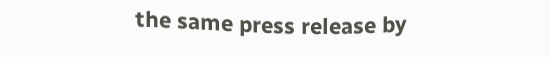the same press release by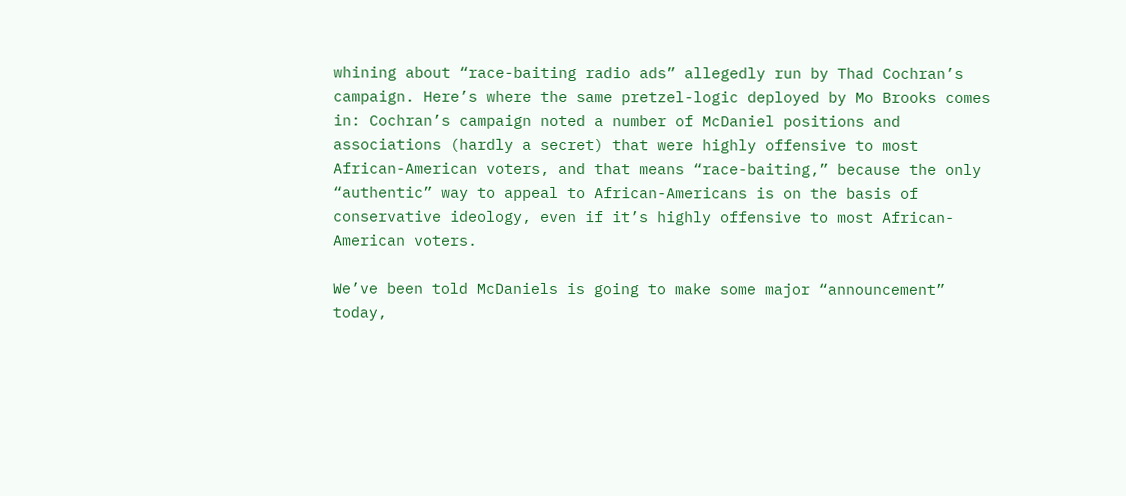whining about “race-baiting radio ads” allegedly run by Thad Cochran’s campaign. Here’s where the same pretzel-logic deployed by Mo Brooks comes in: Cochran’s campaign noted a number of McDaniel positions and associations (hardly a secret) that were highly offensive to most African-American voters, and that means “race-baiting,” because the only “authentic” way to appeal to African-Americans is on the basis of conservative ideology, even if it’s highly offensive to most African-American voters.

We’ve been told McDaniels is going to make some major “announcement” today,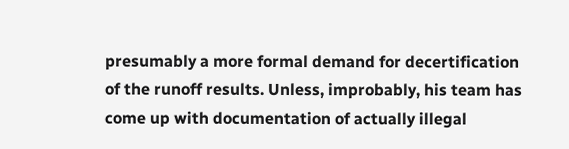presumably a more formal demand for decertification of the runoff results. Unless, improbably, his team has come up with documentation of actually illegal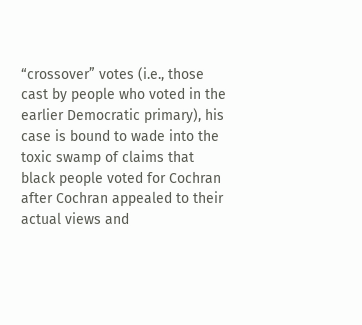“crossover” votes (i.e., those cast by people who voted in the earlier Democratic primary), his case is bound to wade into the toxic swamp of claims that black people voted for Cochran after Cochran appealed to their actual views and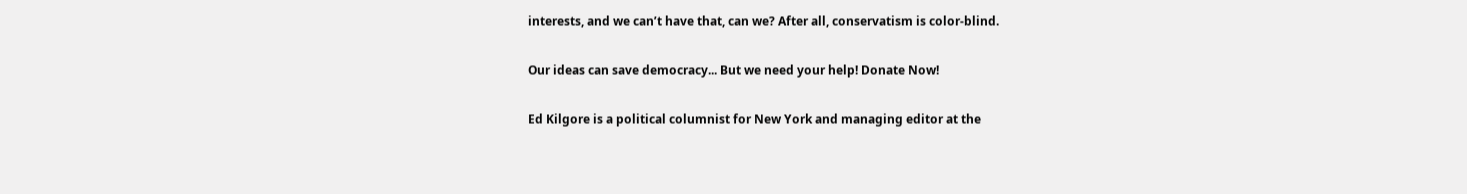interests, and we can’t have that, can we? After all, conservatism is color-blind.

Our ideas can save democracy... But we need your help! Donate Now!

Ed Kilgore is a political columnist for New York and managing editor at the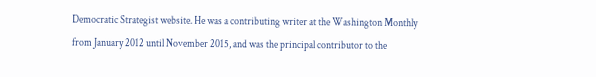Democratic Strategist website. He was a contributing writer at the Washington Monthly from January 2012 until November 2015, and was the principal contributor to the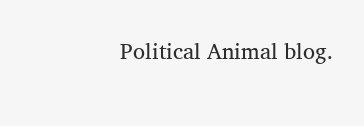Political Animal blog.